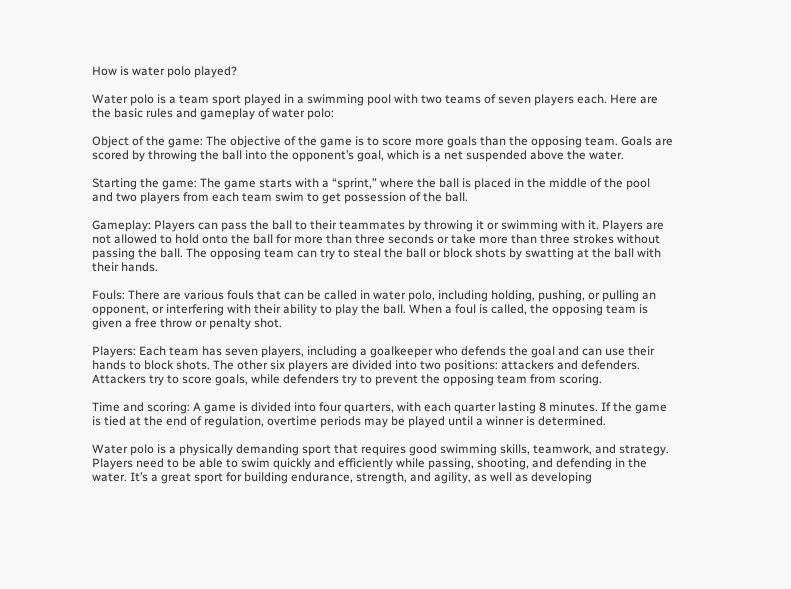How is water polo played?

Water polo is a team sport played in a swimming pool with two teams of seven players each. Here are the basic rules and gameplay of water polo:

Object of the game: The objective of the game is to score more goals than the opposing team. Goals are scored by throwing the ball into the opponent’s goal, which is a net suspended above the water.

Starting the game: The game starts with a “sprint,” where the ball is placed in the middle of the pool and two players from each team swim to get possession of the ball.

Gameplay: Players can pass the ball to their teammates by throwing it or swimming with it. Players are not allowed to hold onto the ball for more than three seconds or take more than three strokes without passing the ball. The opposing team can try to steal the ball or block shots by swatting at the ball with their hands.

Fouls: There are various fouls that can be called in water polo, including holding, pushing, or pulling an opponent, or interfering with their ability to play the ball. When a foul is called, the opposing team is given a free throw or penalty shot.

Players: Each team has seven players, including a goalkeeper who defends the goal and can use their hands to block shots. The other six players are divided into two positions: attackers and defenders. Attackers try to score goals, while defenders try to prevent the opposing team from scoring.

Time and scoring: A game is divided into four quarters, with each quarter lasting 8 minutes. If the game is tied at the end of regulation, overtime periods may be played until a winner is determined.

Water polo is a physically demanding sport that requires good swimming skills, teamwork, and strategy. Players need to be able to swim quickly and efficiently while passing, shooting, and defending in the water. It’s a great sport for building endurance, strength, and agility, as well as developing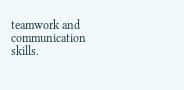teamwork and communication skills.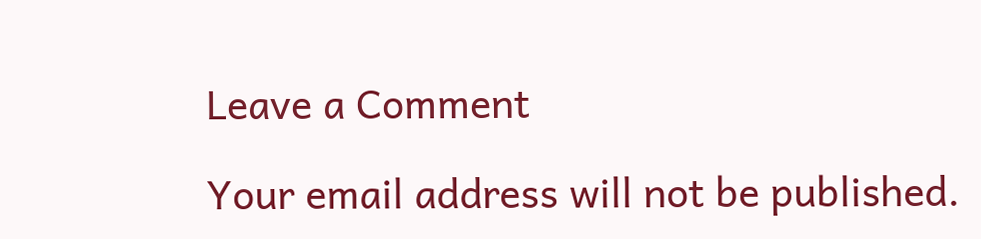Leave a Comment

Your email address will not be published.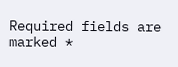Required fields are marked *